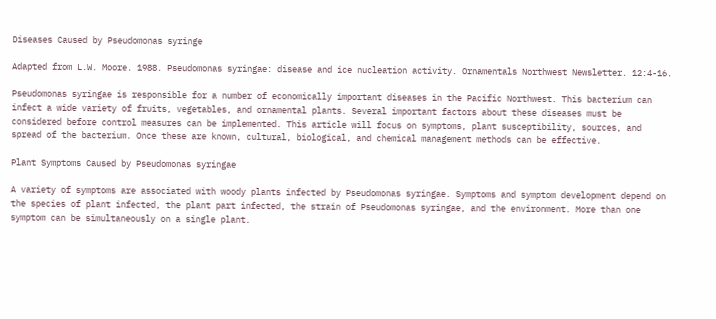Diseases Caused by Pseudomonas syringe

Adapted from L.W. Moore. 1988. Pseudomonas syringae: disease and ice nucleation activity. Ornamentals Northwest Newsletter. 12:4-16.

Pseudomonas syringae is responsible for a number of economically important diseases in the Pacific Northwest. This bacterium can infect a wide variety of fruits, vegetables, and ornamental plants. Several important factors about these diseases must be considered before control measures can be implemented. This article will focus on symptoms, plant susceptibility, sources, and spread of the bacterium. Once these are known, cultural, biological, and chemical management methods can be effective.

Plant Symptoms Caused by Pseudomonas syringae

A variety of symptoms are associated with woody plants infected by Pseudomonas syringae. Symptoms and symptom development depend on the species of plant infected, the plant part infected, the strain of Pseudomonas syringae, and the environment. More than one symptom can be simultaneously on a single plant.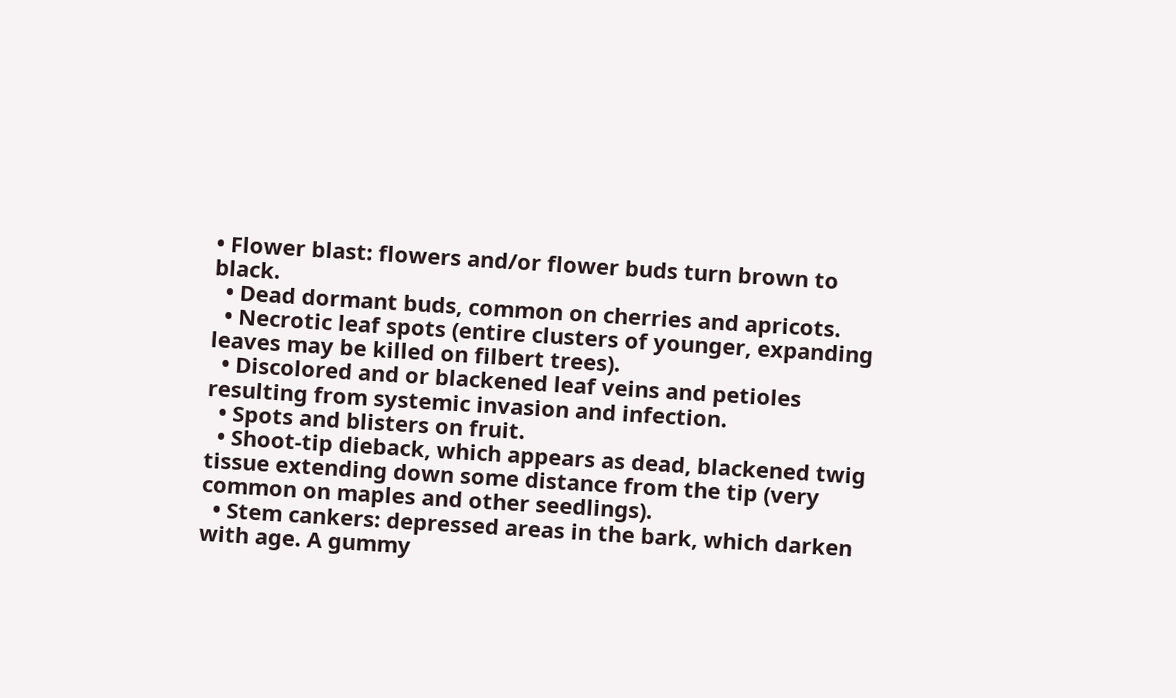• Flower blast: flowers and/or flower buds turn brown to black.
  • Dead dormant buds, common on cherries and apricots.
  • Necrotic leaf spots (entire clusters of younger, expanding leaves may be killed on filbert trees).
  • Discolored and or blackened leaf veins and petioles resulting from systemic invasion and infection.
  • Spots and blisters on fruit.
  • Shoot-tip dieback, which appears as dead, blackened twig tissue extending down some distance from the tip (very common on maples and other seedlings).
  • Stem cankers: depressed areas in the bark, which darken with age. A gummy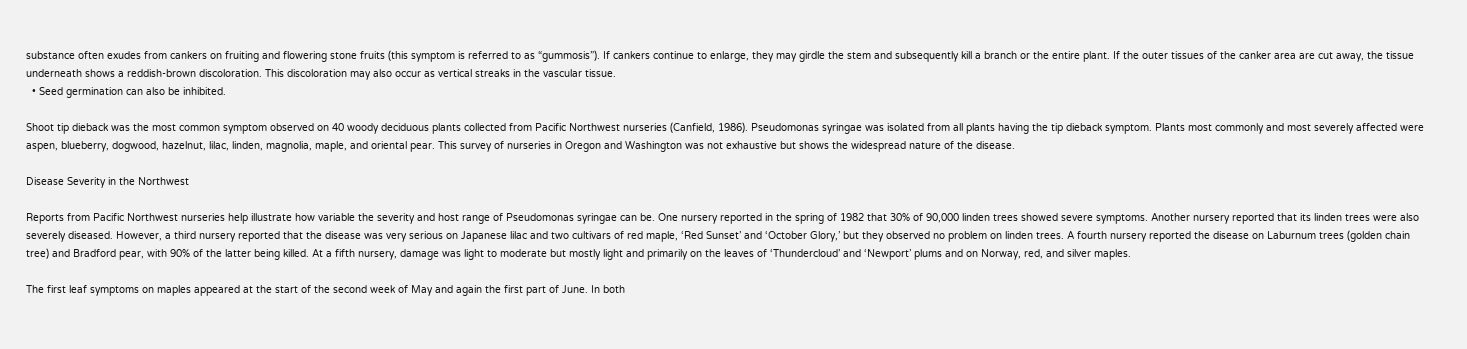substance often exudes from cankers on fruiting and flowering stone fruits (this symptom is referred to as “gummosis”). If cankers continue to enlarge, they may girdle the stem and subsequently kill a branch or the entire plant. If the outer tissues of the canker area are cut away, the tissue underneath shows a reddish-brown discoloration. This discoloration may also occur as vertical streaks in the vascular tissue.
  • Seed germination can also be inhibited.

Shoot tip dieback was the most common symptom observed on 40 woody deciduous plants collected from Pacific Northwest nurseries (Canfield, 1986). Pseudomonas syringae was isolated from all plants having the tip dieback symptom. Plants most commonly and most severely affected were aspen, blueberry, dogwood, hazelnut, lilac, linden, magnolia, maple, and oriental pear. This survey of nurseries in Oregon and Washington was not exhaustive but shows the widespread nature of the disease.

Disease Severity in the Northwest

Reports from Pacific Northwest nurseries help illustrate how variable the severity and host range of Pseudomonas syringae can be. One nursery reported in the spring of 1982 that 30% of 90,000 linden trees showed severe symptoms. Another nursery reported that its linden trees were also severely diseased. However, a third nursery reported that the disease was very serious on Japanese lilac and two cultivars of red maple, ‘Red Sunset’ and ‘October Glory,’ but they observed no problem on linden trees. A fourth nursery reported the disease on Laburnum trees (golden chain tree) and Bradford pear, with 90% of the latter being killed. At a fifth nursery, damage was light to moderate but mostly light and primarily on the leaves of ‘Thundercloud’ and ‘Newport’ plums and on Norway, red, and silver maples.

The first leaf symptoms on maples appeared at the start of the second week of May and again the first part of June. In both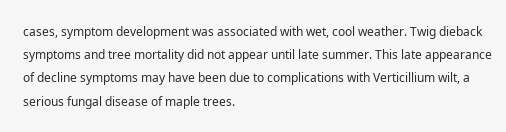cases, symptom development was associated with wet, cool weather. Twig dieback symptoms and tree mortality did not appear until late summer. This late appearance of decline symptoms may have been due to complications with Verticillium wilt, a serious fungal disease of maple trees.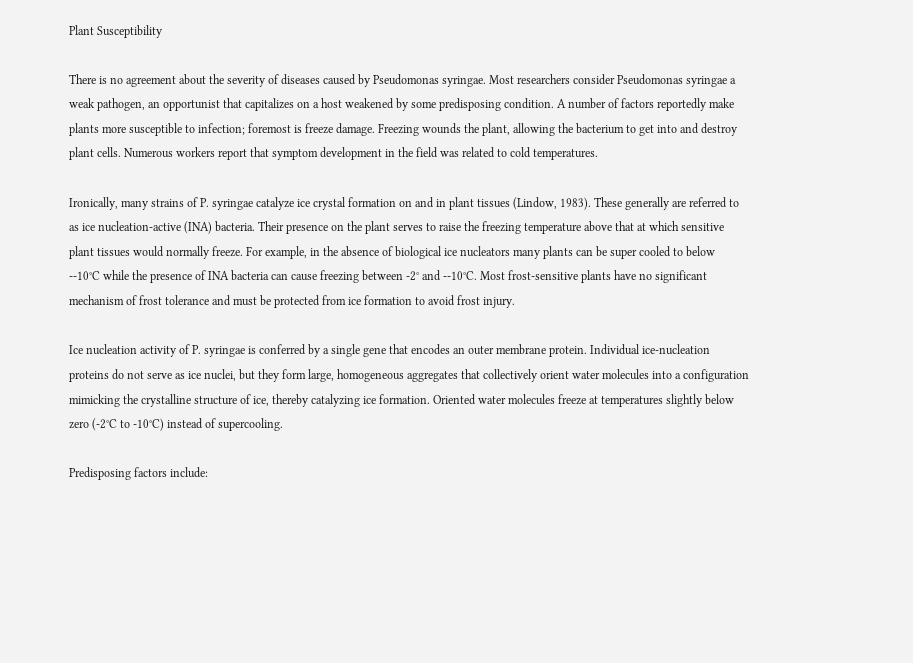Plant Susceptibility

There is no agreement about the severity of diseases caused by Pseudomonas syringae. Most researchers consider Pseudomonas syringae a weak pathogen, an opportunist that capitalizes on a host weakened by some predisposing condition. A number of factors reportedly make plants more susceptible to infection; foremost is freeze damage. Freezing wounds the plant, allowing the bacterium to get into and destroy plant cells. Numerous workers report that symptom development in the field was related to cold temperatures.

Ironically, many strains of P. syringae catalyze ice crystal formation on and in plant tissues (Lindow, 1983). These generally are referred to as ice nucleation-active (INA) bacteria. Their presence on the plant serves to raise the freezing temperature above that at which sensitive plant tissues would normally freeze. For example, in the absence of biological ice nucleators many plants can be super cooled to below
--10°C while the presence of INA bacteria can cause freezing between -2° and --10°C. Most frost-sensitive plants have no significant mechanism of frost tolerance and must be protected from ice formation to avoid frost injury.

Ice nucleation activity of P. syringae is conferred by a single gene that encodes an outer membrane protein. Individual ice-nucleation proteins do not serve as ice nuclei, but they form large, homogeneous aggregates that collectively orient water molecules into a configuration mimicking the crystalline structure of ice, thereby catalyzing ice formation. Oriented water molecules freeze at temperatures slightly below zero (-2°C to -10°C) instead of supercooling.

Predisposing factors include: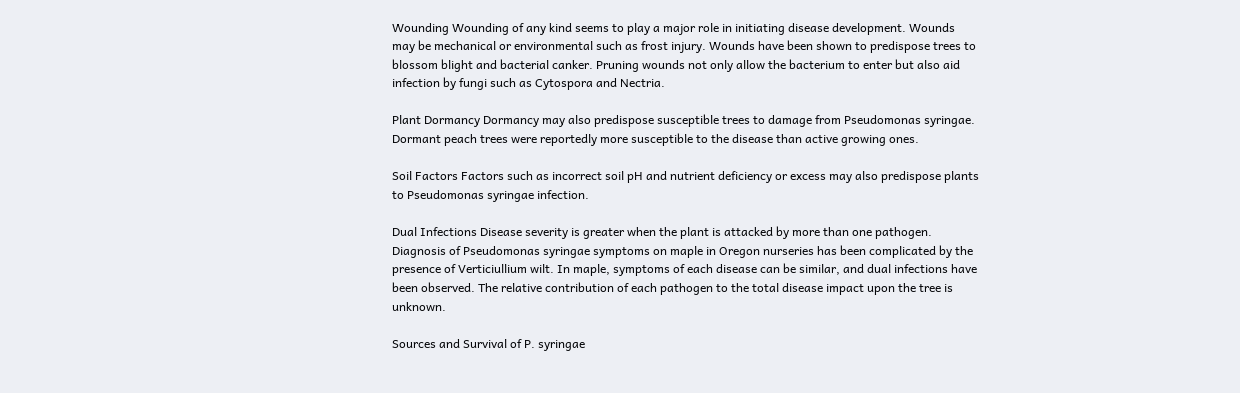Wounding Wounding of any kind seems to play a major role in initiating disease development. Wounds may be mechanical or environmental such as frost injury. Wounds have been shown to predispose trees to blossom blight and bacterial canker. Pruning wounds not only allow the bacterium to enter but also aid infection by fungi such as Cytospora and Nectria.

Plant Dormancy Dormancy may also predispose susceptible trees to damage from Pseudomonas syringae. Dormant peach trees were reportedly more susceptible to the disease than active growing ones.

Soil Factors Factors such as incorrect soil pH and nutrient deficiency or excess may also predispose plants to Pseudomonas syringae infection.

Dual Infections Disease severity is greater when the plant is attacked by more than one pathogen. Diagnosis of Pseudomonas syringae symptoms on maple in Oregon nurseries has been complicated by the presence of Verticiullium wilt. In maple, symptoms of each disease can be similar, and dual infections have been observed. The relative contribution of each pathogen to the total disease impact upon the tree is unknown.

Sources and Survival of P. syringae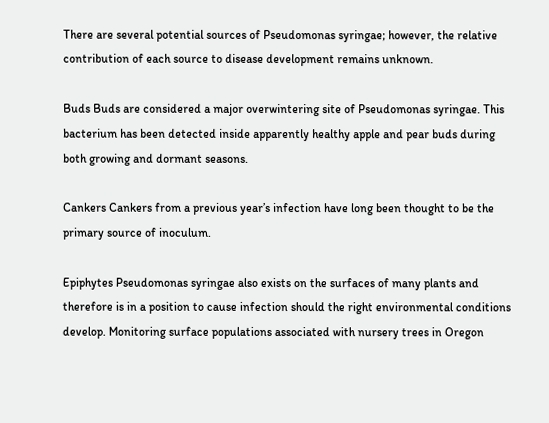There are several potential sources of Pseudomonas syringae; however, the relative contribution of each source to disease development remains unknown.

Buds Buds are considered a major overwintering site of Pseudomonas syringae. This bacterium has been detected inside apparently healthy apple and pear buds during both growing and dormant seasons.

Cankers Cankers from a previous year’s infection have long been thought to be the primary source of inoculum.

Epiphytes Pseudomonas syringae also exists on the surfaces of many plants and therefore is in a position to cause infection should the right environmental conditions develop. Monitoring surface populations associated with nursery trees in Oregon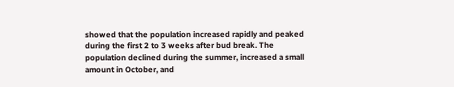showed that the population increased rapidly and peaked during the first 2 to 3 weeks after bud break. The population declined during the summer, increased a small amount in October, and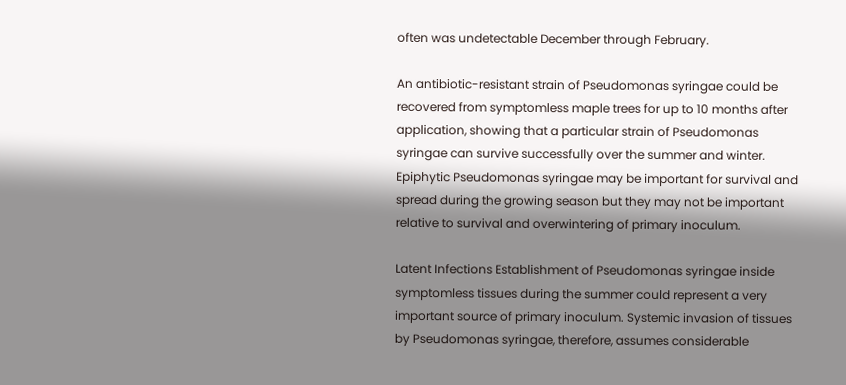often was undetectable December through February.

An antibiotic-resistant strain of Pseudomonas syringae could be recovered from symptomless maple trees for up to 10 months after application, showing that a particular strain of Pseudomonas syringae can survive successfully over the summer and winter. Epiphytic Pseudomonas syringae may be important for survival and spread during the growing season but they may not be important relative to survival and overwintering of primary inoculum.

Latent Infections Establishment of Pseudomonas syringae inside symptomless tissues during the summer could represent a very important source of primary inoculum. Systemic invasion of tissues by Pseudomonas syringae, therefore, assumes considerable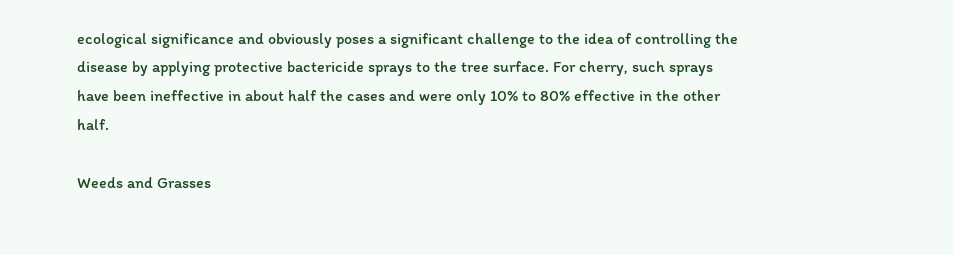ecological significance and obviously poses a significant challenge to the idea of controlling the disease by applying protective bactericide sprays to the tree surface. For cherry, such sprays have been ineffective in about half the cases and were only 10% to 80% effective in the other half.

Weeds and Grasses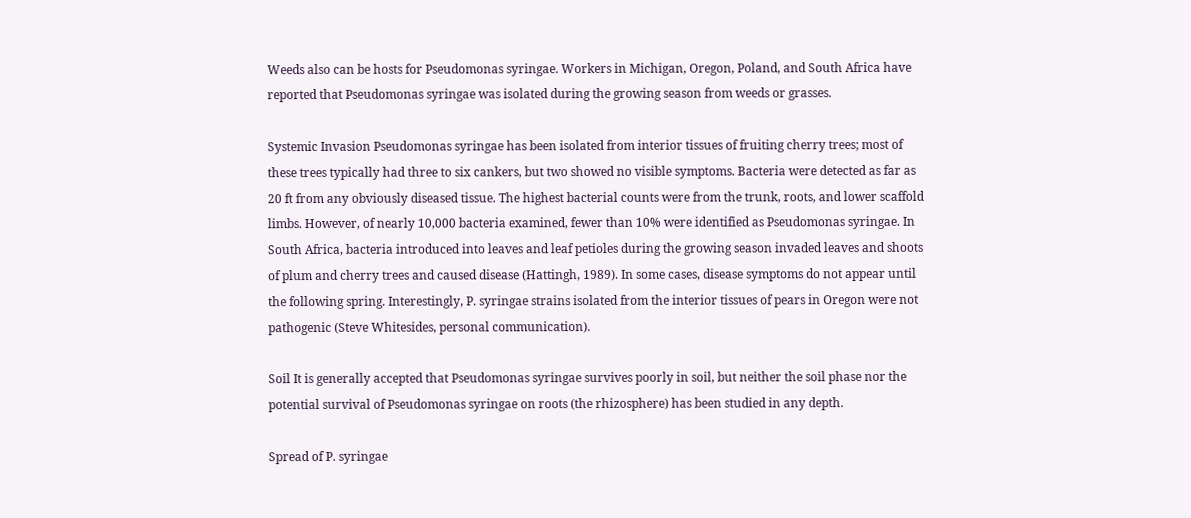Weeds also can be hosts for Pseudomonas syringae. Workers in Michigan, Oregon, Poland, and South Africa have reported that Pseudomonas syringae was isolated during the growing season from weeds or grasses.

Systemic Invasion Pseudomonas syringae has been isolated from interior tissues of fruiting cherry trees; most of these trees typically had three to six cankers, but two showed no visible symptoms. Bacteria were detected as far as 20 ft from any obviously diseased tissue. The highest bacterial counts were from the trunk, roots, and lower scaffold limbs. However, of nearly 10,000 bacteria examined, fewer than 10% were identified as Pseudomonas syringae. In South Africa, bacteria introduced into leaves and leaf petioles during the growing season invaded leaves and shoots of plum and cherry trees and caused disease (Hattingh, 1989). In some cases, disease symptoms do not appear until the following spring. Interestingly, P. syringae strains isolated from the interior tissues of pears in Oregon were not pathogenic (Steve Whitesides, personal communication).

Soil It is generally accepted that Pseudomonas syringae survives poorly in soil, but neither the soil phase nor the potential survival of Pseudomonas syringae on roots (the rhizosphere) has been studied in any depth.

Spread of P. syringae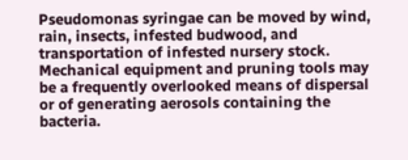Pseudomonas syringae can be moved by wind, rain, insects, infested budwood, and transportation of infested nursery stock. Mechanical equipment and pruning tools may be a frequently overlooked means of dispersal or of generating aerosols containing the bacteria.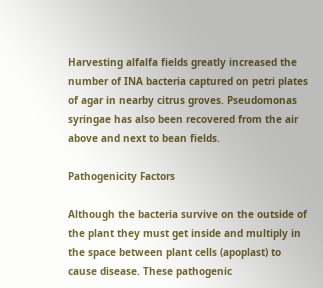Harvesting alfalfa fields greatly increased the number of INA bacteria captured on petri plates of agar in nearby citrus groves. Pseudomonas syringae has also been recovered from the air above and next to bean fields.

Pathogenicity Factors

Although the bacteria survive on the outside of the plant they must get inside and multiply in the space between plant cells (apoplast) to cause disease. These pathogenic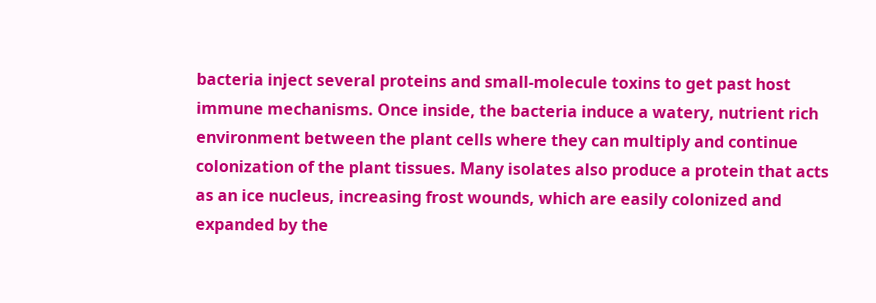bacteria inject several proteins and small-molecule toxins to get past host immune mechanisms. Once inside, the bacteria induce a watery, nutrient rich environment between the plant cells where they can multiply and continue colonization of the plant tissues. Many isolates also produce a protein that acts as an ice nucleus, increasing frost wounds, which are easily colonized and expanded by the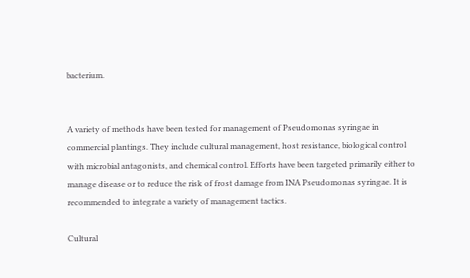bacterium.


A variety of methods have been tested for management of Pseudomonas syringae in commercial plantings. They include cultural management, host resistance, biological control with microbial antagonists, and chemical control. Efforts have been targeted primarily either to manage disease or to reduce the risk of frost damage from INA Pseudomonas syringae. It is recommended to integrate a variety of management tactics.

Cultural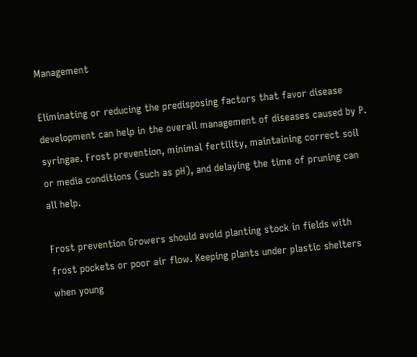Management

Eliminating or reducing the predisposing factors that favor disease development can help in the overall management of diseases caused by P. syringae. Frost prevention, minimal fertility, maintaining correct soil or media conditions (such as pH), and delaying the time of pruning can all help.

Frost prevention Growers should avoid planting stock in fields with frost pockets or poor air flow. Keeping plants under plastic shelters when young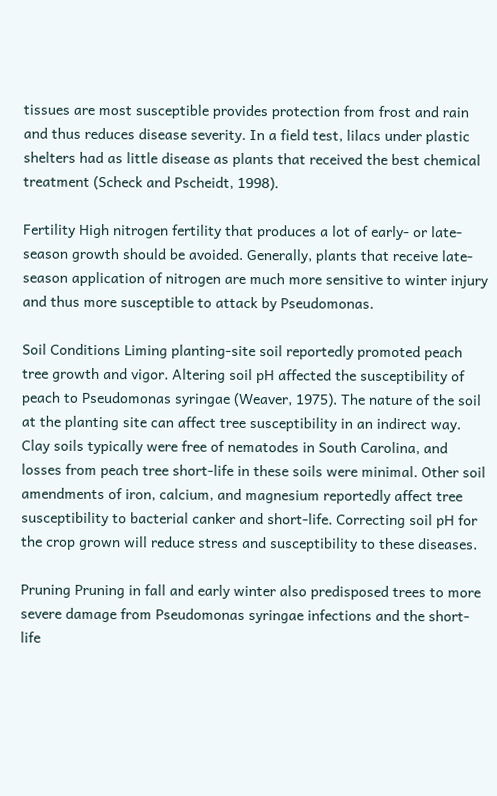tissues are most susceptible provides protection from frost and rain and thus reduces disease severity. In a field test, lilacs under plastic shelters had as little disease as plants that received the best chemical treatment (Scheck and Pscheidt, 1998).

Fertility High nitrogen fertility that produces a lot of early- or late-season growth should be avoided. Generally, plants that receive late-season application of nitrogen are much more sensitive to winter injury and thus more susceptible to attack by Pseudomonas.

Soil Conditions Liming planting-site soil reportedly promoted peach tree growth and vigor. Altering soil pH affected the susceptibility of peach to Pseudomonas syringae (Weaver, 1975). The nature of the soil at the planting site can affect tree susceptibility in an indirect way. Clay soils typically were free of nematodes in South Carolina, and losses from peach tree short-life in these soils were minimal. Other soil amendments of iron, calcium, and magnesium reportedly affect tree susceptibility to bacterial canker and short-life. Correcting soil pH for the crop grown will reduce stress and susceptibility to these diseases.

Pruning Pruning in fall and early winter also predisposed trees to more severe damage from Pseudomonas syringae infections and the short-life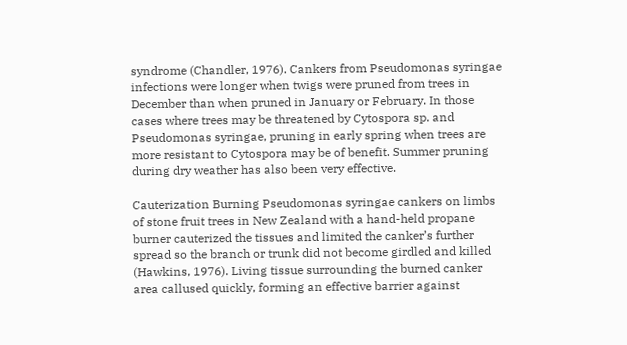syndrome (Chandler, 1976). Cankers from Pseudomonas syringae infections were longer when twigs were pruned from trees in December than when pruned in January or February. In those cases where trees may be threatened by Cytospora sp. and Pseudomonas syringae, pruning in early spring when trees are more resistant to Cytospora may be of benefit. Summer pruning during dry weather has also been very effective.

Cauterization Burning Pseudomonas syringae cankers on limbs of stone fruit trees in New Zealand with a hand-held propane burner cauterized the tissues and limited the canker’s further spread so the branch or trunk did not become girdled and killed (Hawkins, 1976). Living tissue surrounding the burned canker area callused quickly, forming an effective barrier against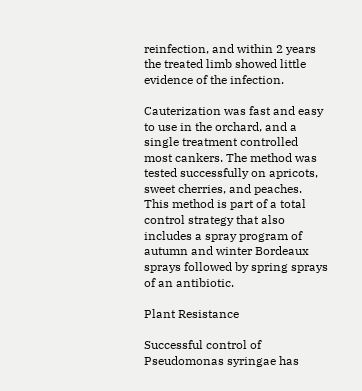reinfection, and within 2 years the treated limb showed little evidence of the infection.

Cauterization was fast and easy to use in the orchard, and a single treatment controlled most cankers. The method was tested successfully on apricots, sweet cherries, and peaches. This method is part of a total control strategy that also includes a spray program of autumn and winter Bordeaux sprays followed by spring sprays of an antibiotic.

Plant Resistance

Successful control of Pseudomonas syringae has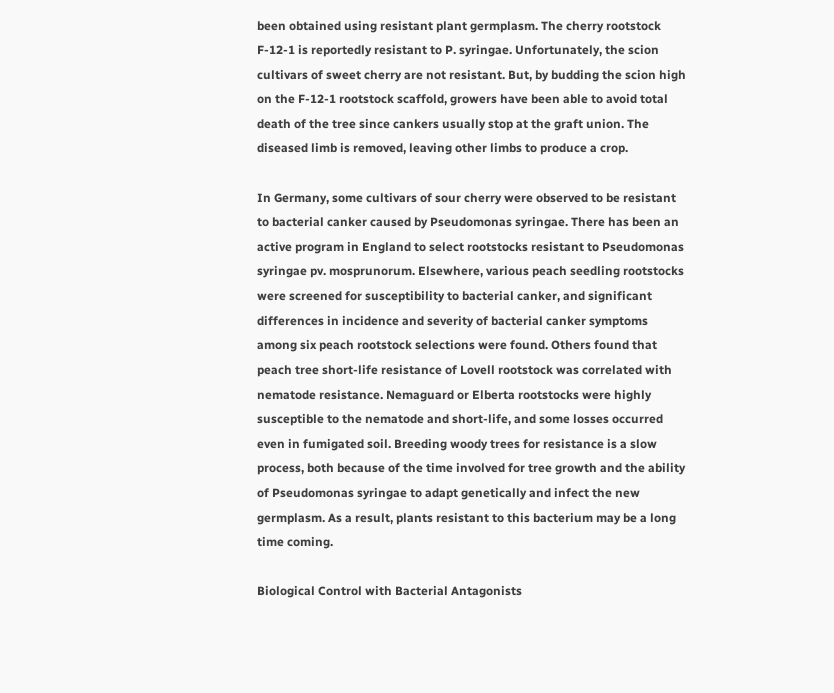been obtained using resistant plant germplasm. The cherry rootstock F-12-1 is reportedly resistant to P. syringae. Unfortunately, the scion cultivars of sweet cherry are not resistant. But, by budding the scion high on the F-12-1 rootstock scaffold, growers have been able to avoid total death of the tree since cankers usually stop at the graft union. The diseased limb is removed, leaving other limbs to produce a crop.

In Germany, some cultivars of sour cherry were observed to be resistant to bacterial canker caused by Pseudomonas syringae. There has been an active program in England to select rootstocks resistant to Pseudomonas syringae pv. mosprunorum. Elsewhere, various peach seedling rootstocks were screened for susceptibility to bacterial canker, and significant differences in incidence and severity of bacterial canker symptoms among six peach rootstock selections were found. Others found that peach tree short-life resistance of Lovell rootstock was correlated with nematode resistance. Nemaguard or Elberta rootstocks were highly susceptible to the nematode and short-life, and some losses occurred even in fumigated soil. Breeding woody trees for resistance is a slow process, both because of the time involved for tree growth and the ability of Pseudomonas syringae to adapt genetically and infect the new germplasm. As a result, plants resistant to this bacterium may be a long time coming.

Biological Control with Bacterial Antagonists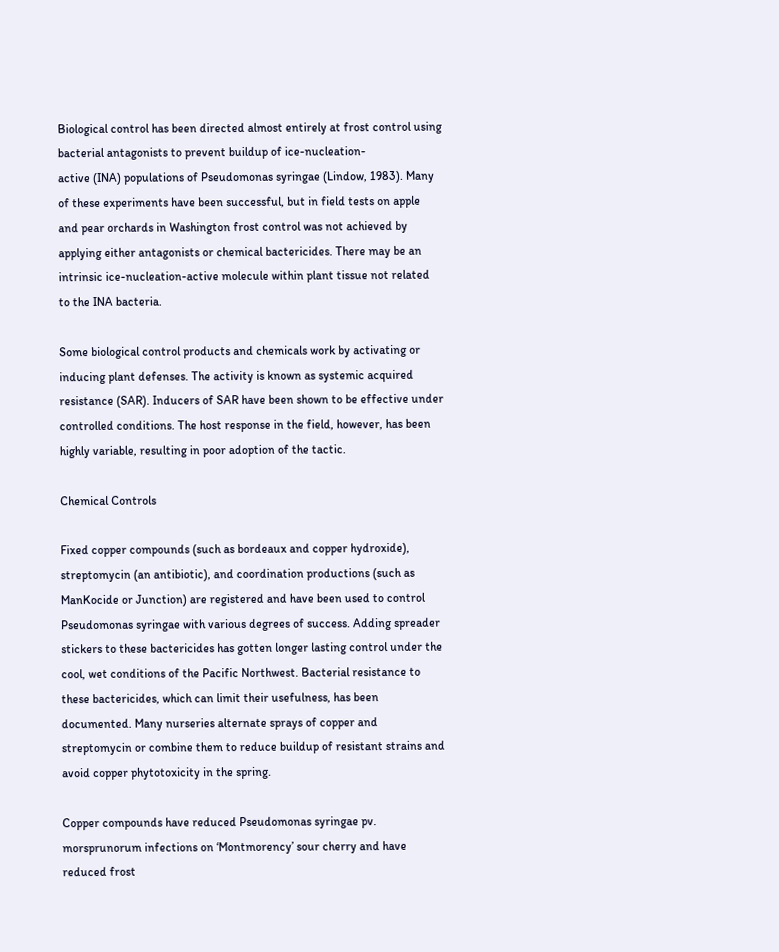Biological control has been directed almost entirely at frost control using bacterial antagonists to prevent buildup of ice-nucleation-
active (INA) populations of Pseudomonas syringae (Lindow, 1983). Many of these experiments have been successful, but in field tests on apple and pear orchards in Washington frost control was not achieved by applying either antagonists or chemical bactericides. There may be an intrinsic ice-nucleation-active molecule within plant tissue not related to the INA bacteria.

Some biological control products and chemicals work by activating or inducing plant defenses. The activity is known as systemic acquired resistance (SAR). Inducers of SAR have been shown to be effective under controlled conditions. The host response in the field, however, has been highly variable, resulting in poor adoption of the tactic.

Chemical Controls

Fixed copper compounds (such as bordeaux and copper hydroxide), streptomycin (an antibiotic), and coordination productions (such as ManKocide or Junction) are registered and have been used to control Pseudomonas syringae with various degrees of success. Adding spreader stickers to these bactericides has gotten longer lasting control under the cool, wet conditions of the Pacific Northwest. Bacterial resistance to these bactericides, which can limit their usefulness, has been documented. Many nurseries alternate sprays of copper and streptomycin or combine them to reduce buildup of resistant strains and avoid copper phytotoxicity in the spring.

Copper compounds have reduced Pseudomonas syringae pv. morsprunorum infections on ‘Montmorency’ sour cherry and have reduced frost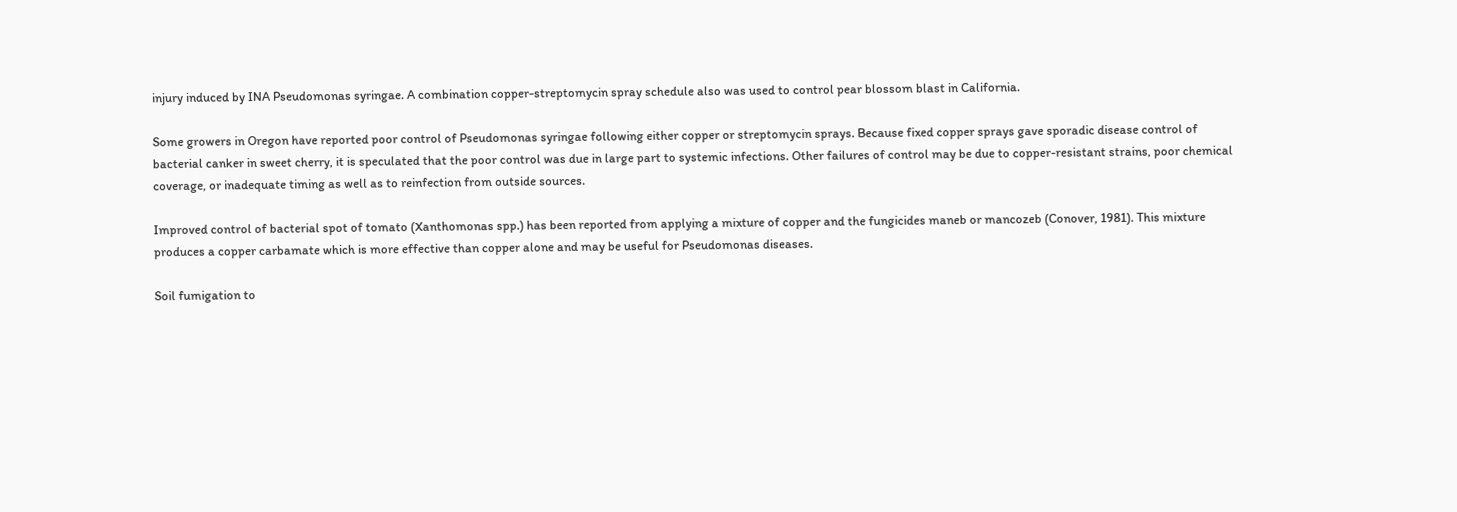injury induced by INA Pseudomonas syringae. A combination copper-streptomycin spray schedule also was used to control pear blossom blast in California.

Some growers in Oregon have reported poor control of Pseudomonas syringae following either copper or streptomycin sprays. Because fixed copper sprays gave sporadic disease control of bacterial canker in sweet cherry, it is speculated that the poor control was due in large part to systemic infections. Other failures of control may be due to copper-resistant strains, poor chemical coverage, or inadequate timing as well as to reinfection from outside sources.

Improved control of bacterial spot of tomato (Xanthomonas spp.) has been reported from applying a mixture of copper and the fungicides maneb or mancozeb (Conover, 1981). This mixture produces a copper carbamate which is more effective than copper alone and may be useful for Pseudomonas diseases.

Soil fumigation to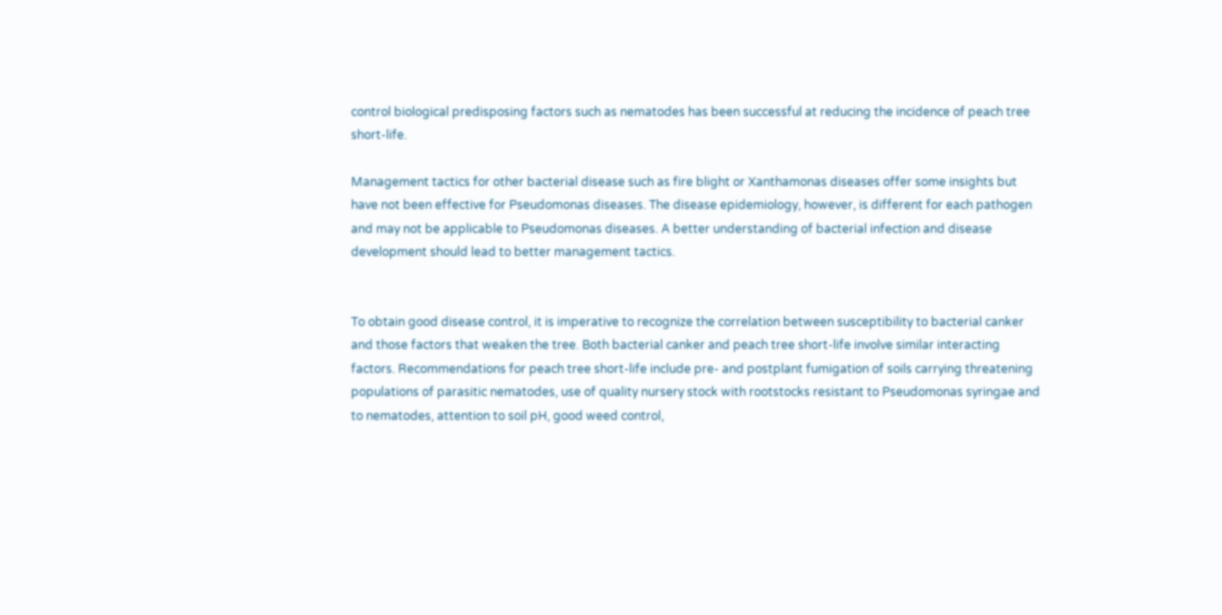control biological predisposing factors such as nematodes has been successful at reducing the incidence of peach tree short-life.

Management tactics for other bacterial disease such as fire blight or Xanthamonas diseases offer some insights but have not been effective for Pseudomonas diseases. The disease epidemiology, however, is different for each pathogen and may not be applicable to Pseudomonas diseases. A better understanding of bacterial infection and disease development should lead to better management tactics.


To obtain good disease control, it is imperative to recognize the correlation between susceptibility to bacterial canker and those factors that weaken the tree. Both bacterial canker and peach tree short-life involve similar interacting factors. Recommendations for peach tree short-life include pre- and postplant fumigation of soils carrying threatening populations of parasitic nematodes, use of quality nursery stock with rootstocks resistant to Pseudomonas syringae and to nematodes, attention to soil pH, good weed control,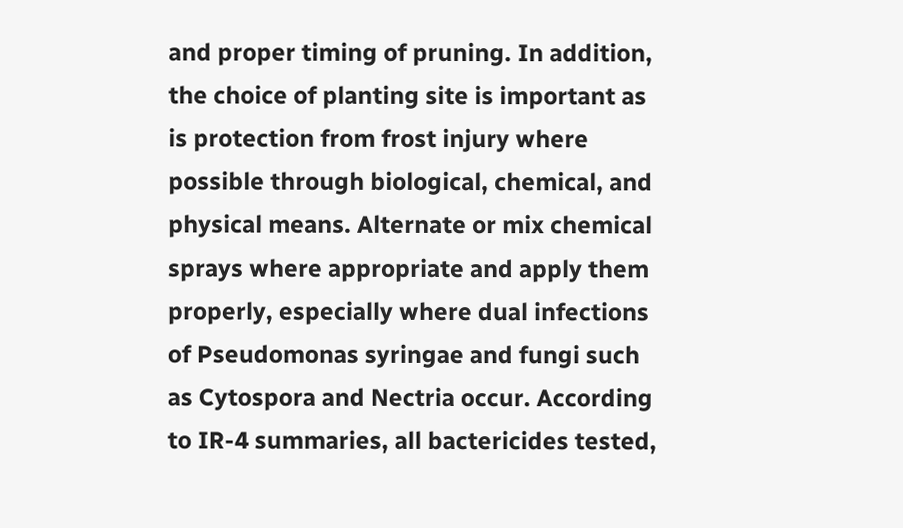and proper timing of pruning. In addition, the choice of planting site is important as is protection from frost injury where possible through biological, chemical, and physical means. Alternate or mix chemical sprays where appropriate and apply them properly, especially where dual infections of Pseudomonas syringae and fungi such as Cytospora and Nectria occur. According to IR-4 summaries, all bactericides tested,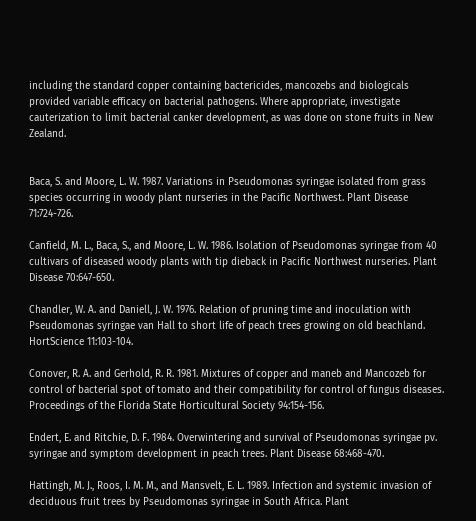including the standard copper containing bactericides, mancozebs and biologicals provided variable efficacy on bacterial pathogens. Where appropriate, investigate cauterization to limit bacterial canker development, as was done on stone fruits in New Zealand.


Baca, S. and Moore, L. W. 1987. Variations in Pseudomonas syringae isolated from grass species occurring in woody plant nurseries in the Pacific Northwest. Plant Disease 71:724-726.

Canfield, M. L., Baca, S., and Moore, L. W. 1986. Isolation of Pseudomonas syringae from 40 cultivars of diseased woody plants with tip dieback in Pacific Northwest nurseries. Plant Disease 70:647-650.

Chandler, W. A. and Daniell, J. W. 1976. Relation of pruning time and inoculation with Pseudomonas syringae van Hall to short life of peach trees growing on old beachland. HortScience 11:103-104.

Conover, R. A. and Gerhold, R. R. 1981. Mixtures of copper and maneb and Mancozeb for control of bacterial spot of tomato and their compatibility for control of fungus diseases. Proceedings of the Florida State Horticultural Society 94:154-156.

Endert, E. and Ritchie, D. F. 1984. Overwintering and survival of Pseudomonas syringae pv. syringae and symptom development in peach trees. Plant Disease 68:468-470.

Hattingh, M. J., Roos, I. M. M., and Mansvelt, E. L. 1989. Infection and systemic invasion of deciduous fruit trees by Pseudomonas syringae in South Africa. Plant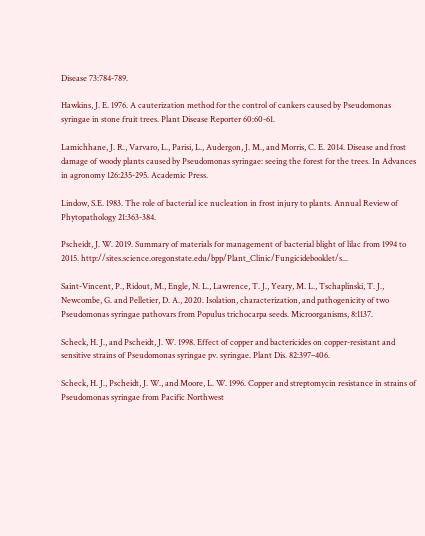Disease 73:784-789.

Hawkins, J. E. 1976. A cauterization method for the control of cankers caused by Pseudomonas syringae in stone fruit trees. Plant Disease Reporter 60:60-61.

Lamichhane, J. R., Varvaro, L., Parisi, L., Audergon, J. M., and Morris, C. E. 2014. Disease and frost damage of woody plants caused by Pseudomonas syringae: seeing the forest for the trees. In Advances in agronomy 126:235-295. Academic Press.

Lindow, S.E. 1983. The role of bacterial ice nucleation in frost injury to plants. Annual Review of Phytopathology 21:363-384.

Pscheidt, J. W. 2019. Summary of materials for management of bacterial blight of lilac from 1994 to 2015. http://sites.science.oregonstate.edu/bpp/Plant_Clinic/Fungicidebooklet/s...

Saint-Vincent, P., Ridout, M., Engle, N. L., Lawrence, T. J., Yeary, M. L., Tschaplinski, T. J., Newcombe, G. and Pelletier, D. A., 2020. Isolation, characterization, and pathogenicity of two Pseudomonas syringae pathovars from Populus trichocarpa seeds. Microorganisms, 8:1137.

Scheck, H. J., and Pscheidt, J. W. 1998. Effect of copper and bactericides on copper-resistant and sensitive strains of Pseudomonas syringae pv. syringae. Plant Dis. 82:397–406.

Scheck, H. J., Pscheidt, J. W., and Moore, L. W. 1996. Copper and streptomycin resistance in strains of Pseudomonas syringae from Pacific Northwest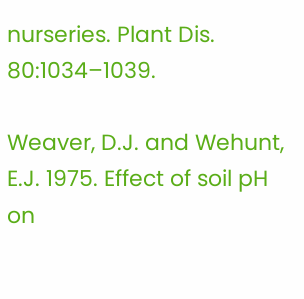nurseries. Plant Dis. 80:1034–1039.

Weaver, D.J. and Wehunt, E.J. 1975. Effect of soil pH on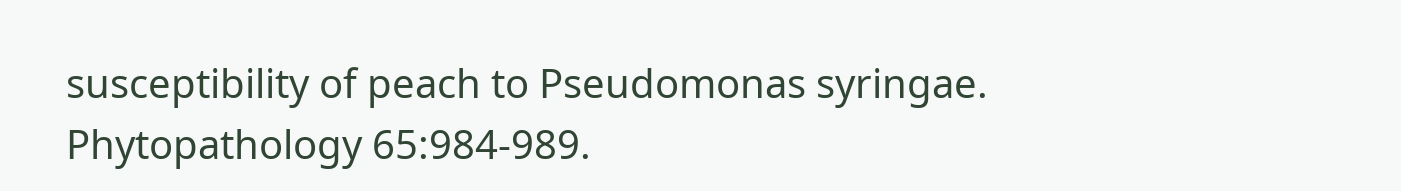susceptibility of peach to Pseudomonas syringae. Phytopathology 65:984-989.